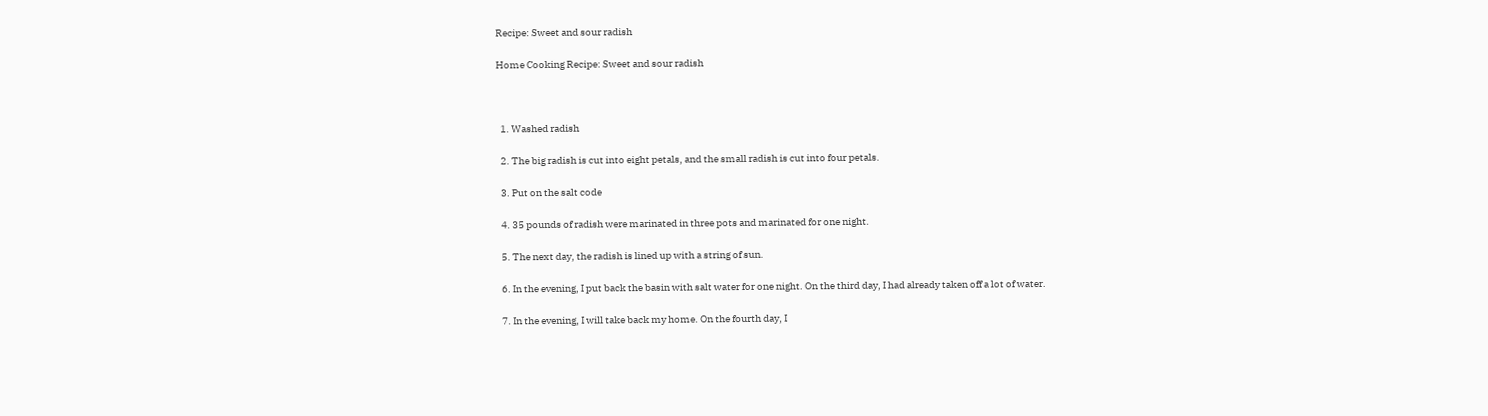Recipe: Sweet and sour radish

Home Cooking Recipe: Sweet and sour radish



  1. Washed radish

  2. The big radish is cut into eight petals, and the small radish is cut into four petals.

  3. Put on the salt code

  4. 35 pounds of radish were marinated in three pots and marinated for one night.

  5. The next day, the radish is lined up with a string of sun.

  6. In the evening, I put back the basin with salt water for one night. On the third day, I had already taken off a lot of water.

  7. In the evening, I will take back my home. On the fourth day, I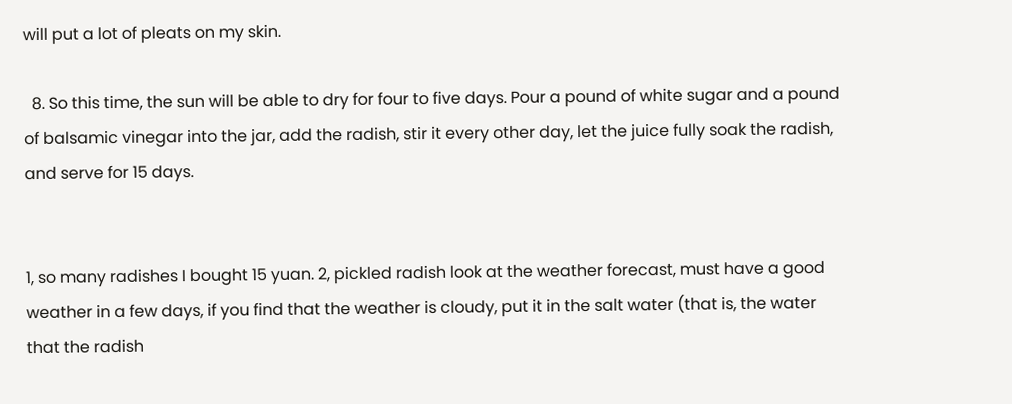will put a lot of pleats on my skin.

  8. So this time, the sun will be able to dry for four to five days. Pour a pound of white sugar and a pound of balsamic vinegar into the jar, add the radish, stir it every other day, let the juice fully soak the radish, and serve for 15 days.


1, so many radishes I bought 15 yuan. 2, pickled radish look at the weather forecast, must have a good weather in a few days, if you find that the weather is cloudy, put it in the salt water (that is, the water that the radish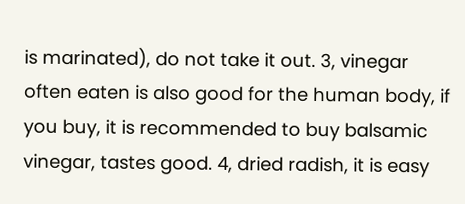is marinated), do not take it out. 3, vinegar often eaten is also good for the human body, if you buy, it is recommended to buy balsamic vinegar, tastes good. 4, dried radish, it is easy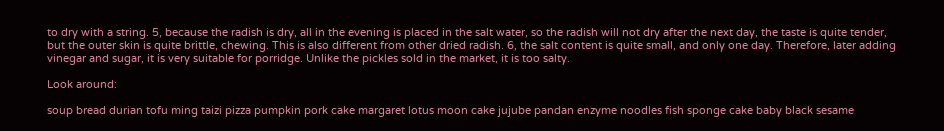to dry with a string. 5, because the radish is dry, all in the evening is placed in the salt water, so the radish will not dry after the next day, the taste is quite tender, but the outer skin is quite brittle, chewing. This is also different from other dried radish. 6, the salt content is quite small, and only one day. Therefore, later adding vinegar and sugar, it is very suitable for porridge. Unlike the pickles sold in the market, it is too salty.

Look around:

soup bread durian tofu ming taizi pizza pumpkin pork cake margaret lotus moon cake jujube pandan enzyme noodles fish sponge cake baby black sesame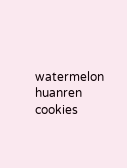watermelon huanren cookies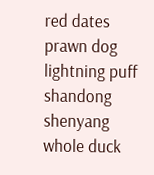red dates prawn dog lightning puff shandong shenyang whole duck